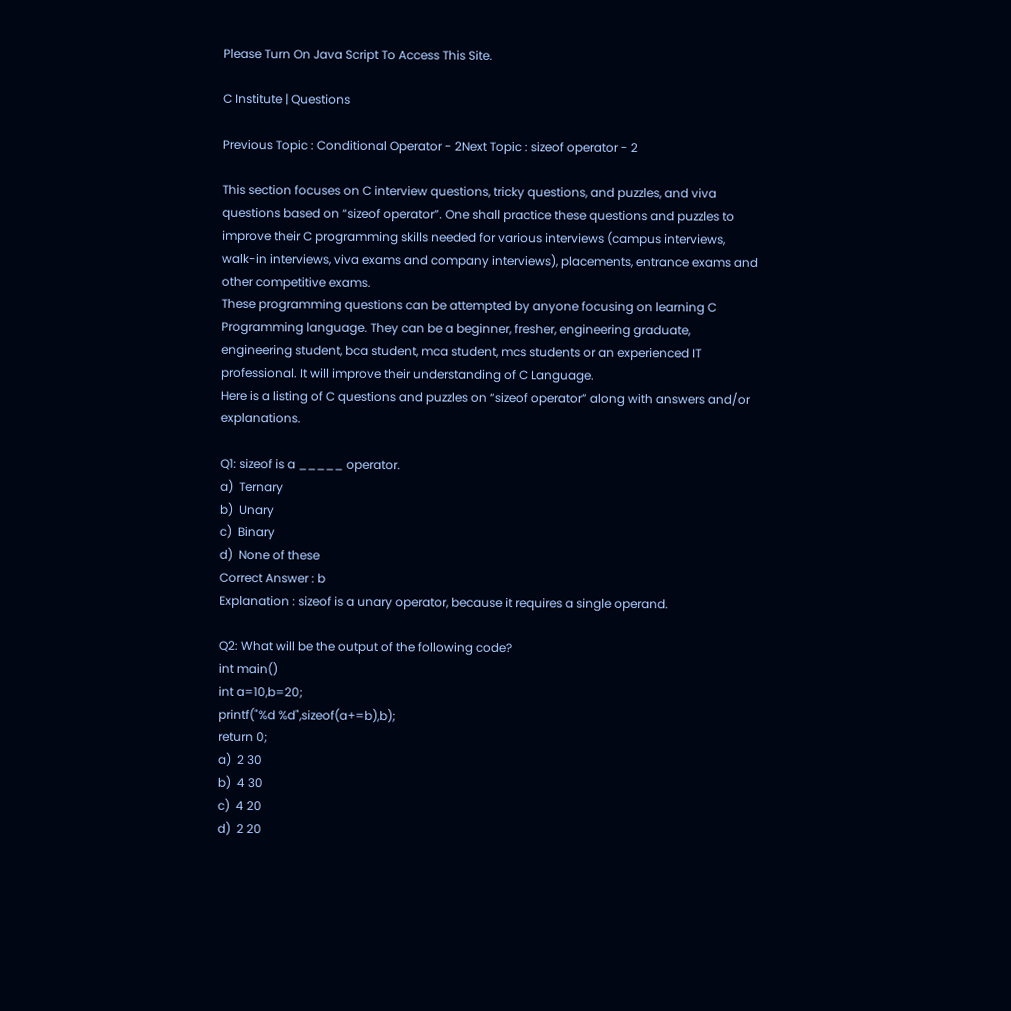Please Turn On Java Script To Access This Site.

C Institute | Questions

Previous Topic : Conditional Operator - 2Next Topic : sizeof operator - 2

This section focuses on C interview questions, tricky questions, and puzzles, and viva questions based on “sizeof operator”. One shall practice these questions and puzzles to improve their C programming skills needed for various interviews (campus interviews, walk-in interviews, viva exams and company interviews), placements, entrance exams and other competitive exams.
These programming questions can be attempted by anyone focusing on learning C Programming language. They can be a beginner, fresher, engineering graduate, engineering student, bca student, mca student, mcs students or an experienced IT professional. It will improve their understanding of C Language.
Here is a listing of C questions and puzzles on “sizeof operator” along with answers and/or explanations.

Q1: sizeof is a _____ operator.
a)  Ternary
b)  Unary
c)  Binary
d)  None of these
Correct Answer : b
Explanation : sizeof is a unary operator, because it requires a single operand.

Q2: What will be the output of the following code?
int main()
int a=10,b=20;
printf("%d %d",sizeof(a+=b),b);
return 0;
a)  2 30
b)  4 30
c)  4 20
d)  2 20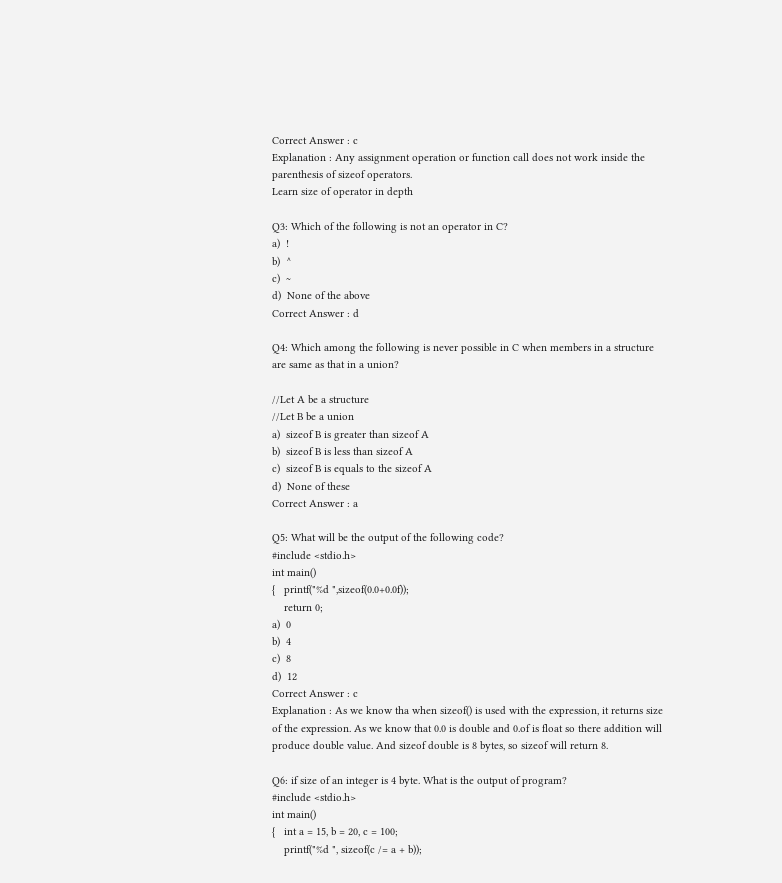Correct Answer : c
Explanation : Any assignment operation or function call does not work inside the parenthesis of sizeof operators.
Learn size of operator in depth

Q3: Which of the following is not an operator in C?
a)  !
b)  ^
c)  ~
d)  None of the above
Correct Answer : d

Q4: Which among the following is never possible in C when members in a structure are same as that in a union?

//Let A be a structure
//Let B be a union
a)  sizeof B is greater than sizeof A
b)  sizeof B is less than sizeof A
c)  sizeof B is equals to the sizeof A
d)  None of these
Correct Answer : a

Q5: What will be the output of the following code?
#include <stdio.h>
int main()
{   printf("%d ",sizeof(0.0+0.0f));
    return 0;
a)  0
b)  4
c)  8
d)  12
Correct Answer : c
Explanation : As we know tha when sizeof() is used with the expression, it returns size of the expression. As we know that 0.0 is double and 0.of is float so there addition will produce double value. And sizeof double is 8 bytes, so sizeof will return 8.

Q6: if size of an integer is 4 byte. What is the output of program?
#include <stdio.h>
int main()
{   int a = 15, b = 20, c = 100;
    printf("%d ", sizeof(c /= a + b));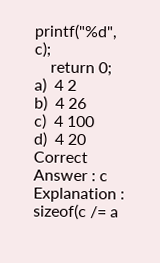printf("%d", c);
    return 0;
a)  4 2
b)  4 26
c)  4 100
d)  4 20
Correct Answer : c
Explanation : sizeof(c /= a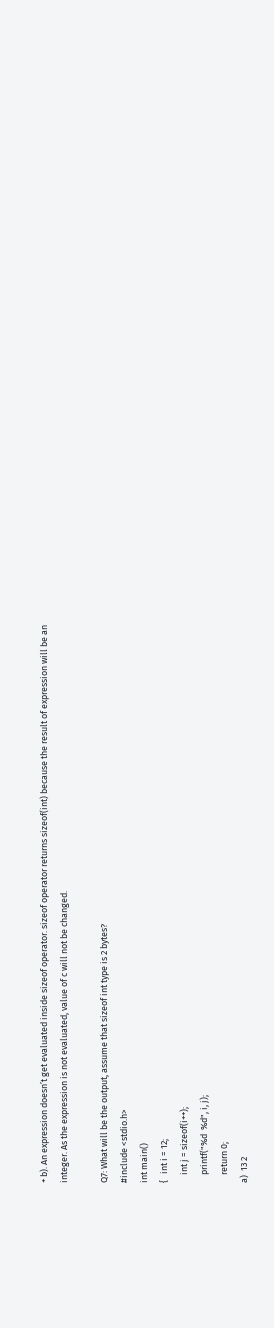+ b). An expression doesn’t get evaluated inside sizeof operator. sizeof operator returns sizeof(int) because the result of expression will be an integer. As the expression is not evaluated, value of c will not be changed.

Q7: What will be the output, assume that sizeof int type is 2 bytes?
#include <stdio.h>
int main()
{   int i = 12;
    int j = sizeof(i++);
    printf("%d  %d", i, j);
    return 0;
a)  13 2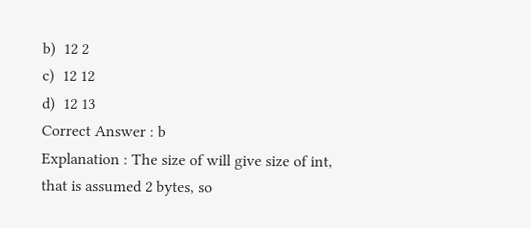b)  12 2
c)  12 12
d)  12 13
Correct Answer : b
Explanation : The size of will give size of int, that is assumed 2 bytes, so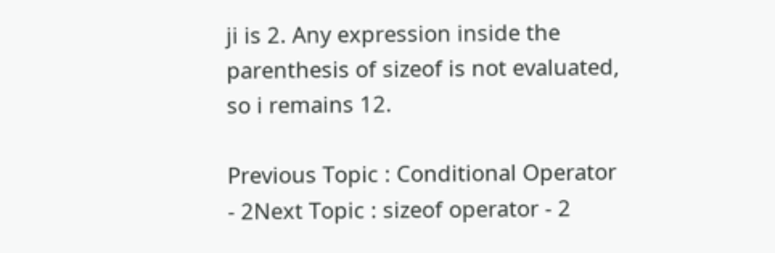ji is 2. Any expression inside the parenthesis of sizeof is not evaluated, so i remains 12.

Previous Topic : Conditional Operator - 2Next Topic : sizeof operator - 2